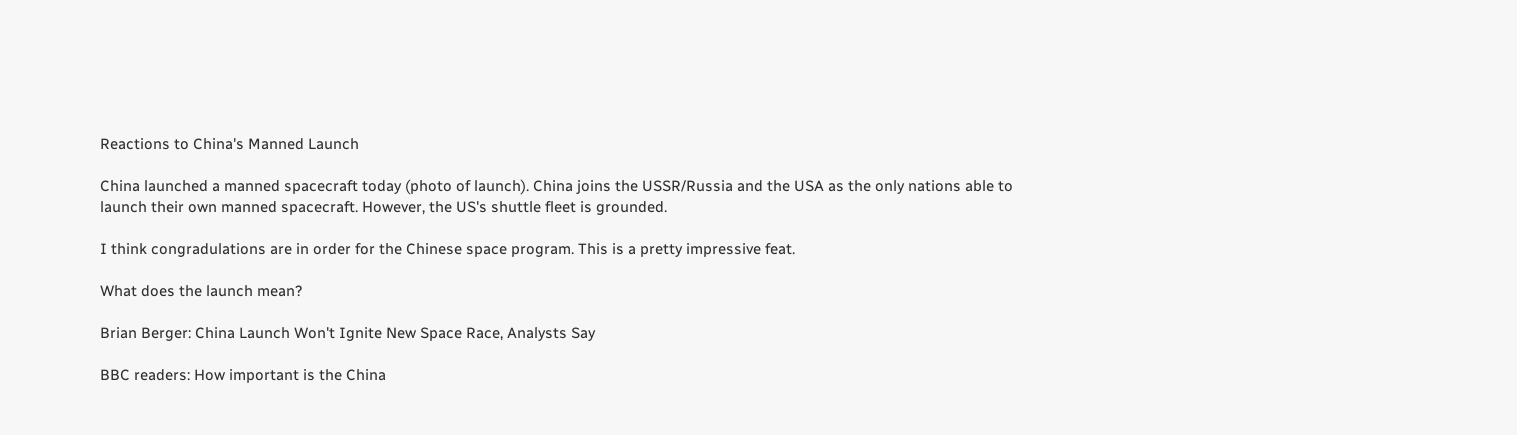Reactions to China's Manned Launch

China launched a manned spacecraft today (photo of launch). China joins the USSR/Russia and the USA as the only nations able to launch their own manned spacecraft. However, the US's shuttle fleet is grounded.

I think congradulations are in order for the Chinese space program. This is a pretty impressive feat.

What does the launch mean?

Brian Berger: China Launch Won't Ignite New Space Race, Analysts Say

BBC readers: How important is the China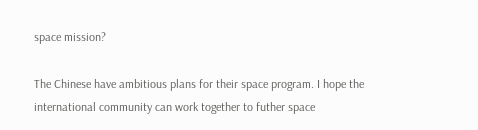space mission?

The Chinese have ambitious plans for their space program. I hope the international community can work together to futher space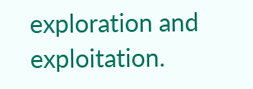exploration and exploitation.